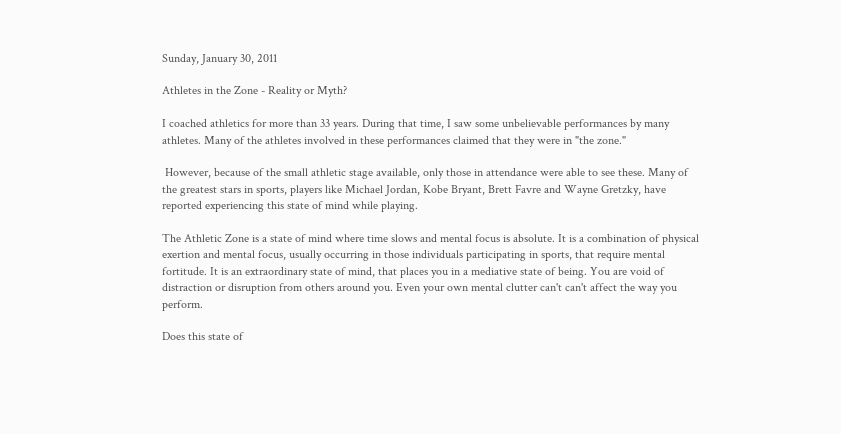Sunday, January 30, 2011

Athletes in the Zone - Reality or Myth?

I coached athletics for more than 33 years. During that time, I saw some unbelievable performances by many athletes. Many of the athletes involved in these performances claimed that they were in "the zone."

 However, because of the small athletic stage available, only those in attendance were able to see these. Many of the greatest stars in sports, players like Michael Jordan, Kobe Bryant, Brett Favre and Wayne Gretzky, have reported experiencing this state of mind while playing.

The Athletic Zone is a state of mind where time slows and mental focus is absolute. It is a combination of physical exertion and mental focus, usually occurring in those individuals participating in sports, that require mental fortitude. It is an extraordinary state of mind, that places you in a mediative state of being. You are void of distraction or disruption from others around you. Even your own mental clutter can't can't affect the way you perform.

Does this state of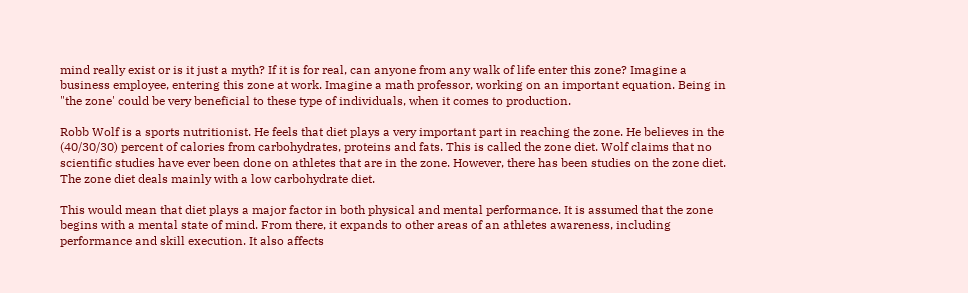mind really exist or is it just a myth? If it is for real, can anyone from any walk of life enter this zone? Imagine a business employee, entering this zone at work. Imagine a math professor, working on an important equation. Being in "the zone' could be very beneficial to these type of individuals, when it comes to production.

Robb Wolf is a sports nutritionist. He feels that diet plays a very important part in reaching the zone. He believes in the (40/30/30) percent of calories from carbohydrates, proteins and fats. This is called the zone diet. Wolf claims that no scientific studies have ever been done on athletes that are in the zone. However, there has been studies on the zone diet. The zone diet deals mainly with a low carbohydrate diet.

This would mean that diet plays a major factor in both physical and mental performance. It is assumed that the zone begins with a mental state of mind. From there, it expands to other areas of an athletes awareness, including performance and skill execution. It also affects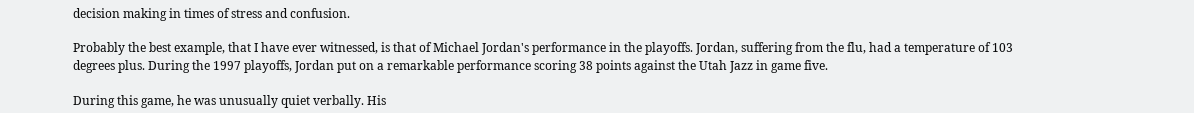decision making in times of stress and confusion.

Probably the best example, that I have ever witnessed, is that of Michael Jordan's performance in the playoffs. Jordan, suffering from the flu, had a temperature of 103 degrees plus. During the 1997 playoffs, Jordan put on a remarkable performance scoring 38 points against the Utah Jazz in game five.

During this game, he was unusually quiet verbally. His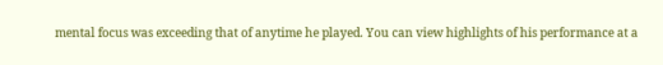mental focus was exceeding that of anytime he played. You can view highlights of his performance at a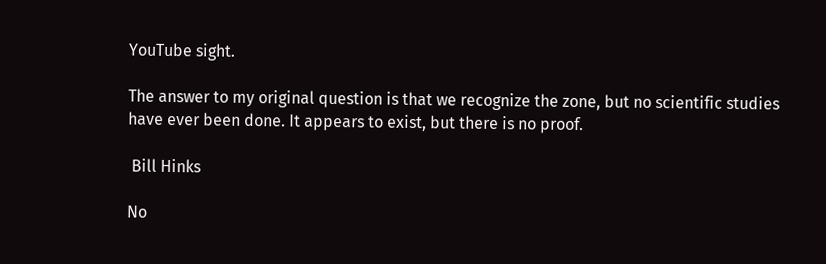YouTube sight.

The answer to my original question is that we recognize the zone, but no scientific studies have ever been done. It appears to exist, but there is no proof.

 Bill Hinks

No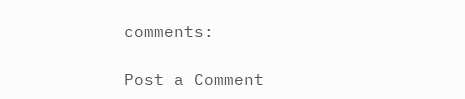comments:

Post a Comment